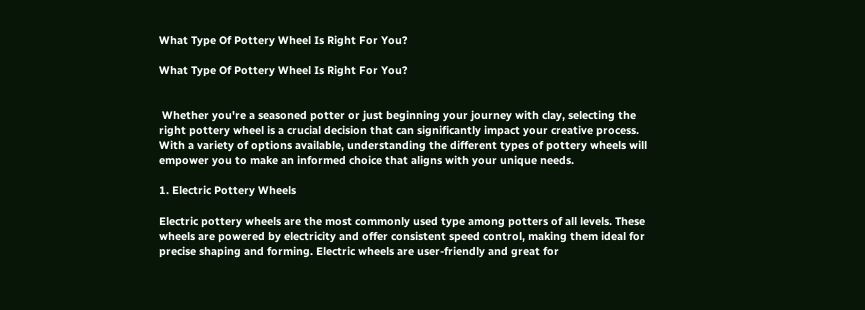What Type Of Pottery Wheel Is Right For You?

What Type Of Pottery Wheel Is Right For You?


 Whether you're a seasoned potter or just beginning your journey with clay, selecting the right pottery wheel is a crucial decision that can significantly impact your creative process. With a variety of options available, understanding the different types of pottery wheels will empower you to make an informed choice that aligns with your unique needs.

1. Electric Pottery Wheels

Electric pottery wheels are the most commonly used type among potters of all levels. These wheels are powered by electricity and offer consistent speed control, making them ideal for precise shaping and forming. Electric wheels are user-friendly and great for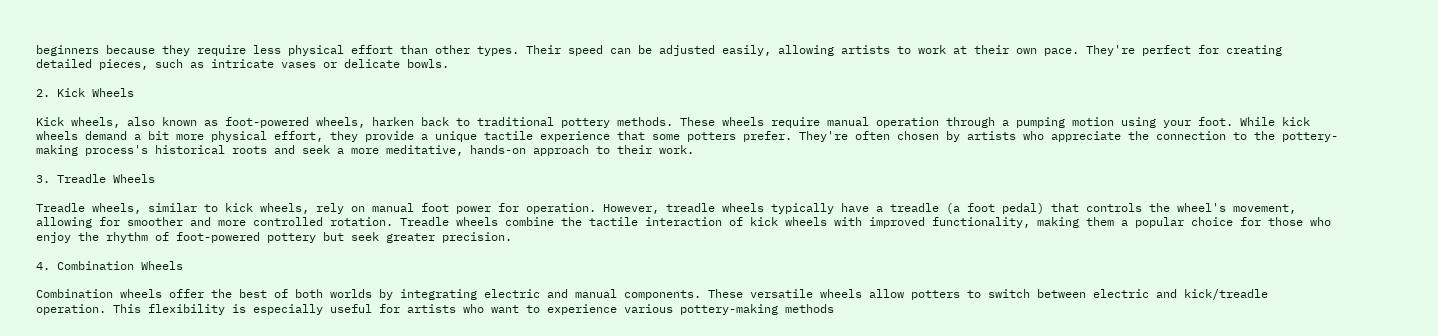beginners because they require less physical effort than other types. Their speed can be adjusted easily, allowing artists to work at their own pace. They're perfect for creating detailed pieces, such as intricate vases or delicate bowls.

2. Kick Wheels

Kick wheels, also known as foot-powered wheels, harken back to traditional pottery methods. These wheels require manual operation through a pumping motion using your foot. While kick wheels demand a bit more physical effort, they provide a unique tactile experience that some potters prefer. They're often chosen by artists who appreciate the connection to the pottery-making process's historical roots and seek a more meditative, hands-on approach to their work.

3. Treadle Wheels

Treadle wheels, similar to kick wheels, rely on manual foot power for operation. However, treadle wheels typically have a treadle (a foot pedal) that controls the wheel's movement, allowing for smoother and more controlled rotation. Treadle wheels combine the tactile interaction of kick wheels with improved functionality, making them a popular choice for those who enjoy the rhythm of foot-powered pottery but seek greater precision.

4. Combination Wheels

Combination wheels offer the best of both worlds by integrating electric and manual components. These versatile wheels allow potters to switch between electric and kick/treadle operation. This flexibility is especially useful for artists who want to experience various pottery-making methods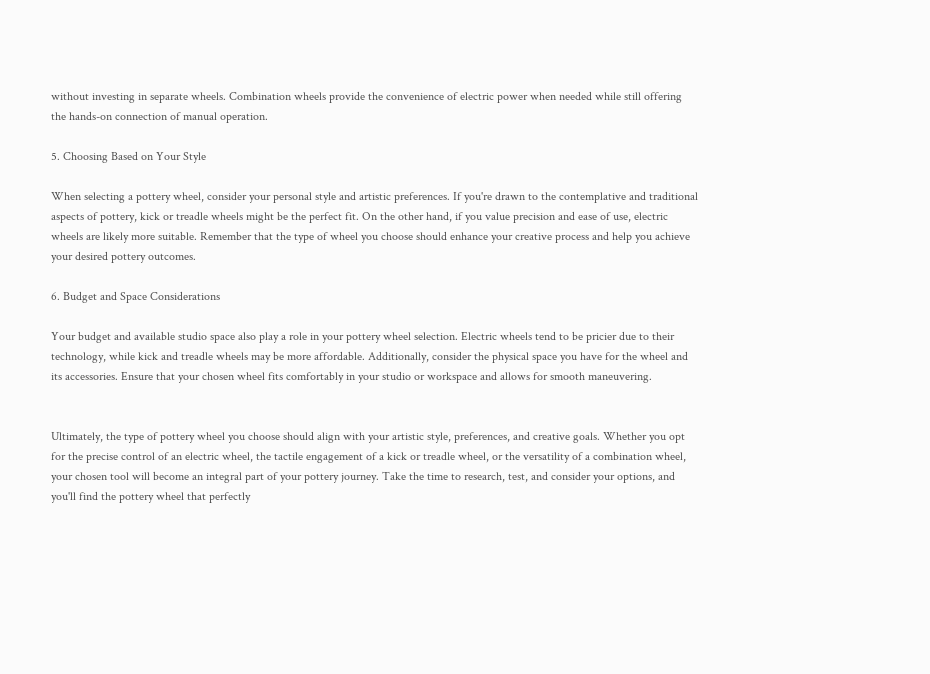without investing in separate wheels. Combination wheels provide the convenience of electric power when needed while still offering the hands-on connection of manual operation.

5. Choosing Based on Your Style

When selecting a pottery wheel, consider your personal style and artistic preferences. If you're drawn to the contemplative and traditional aspects of pottery, kick or treadle wheels might be the perfect fit. On the other hand, if you value precision and ease of use, electric wheels are likely more suitable. Remember that the type of wheel you choose should enhance your creative process and help you achieve your desired pottery outcomes.

6. Budget and Space Considerations

Your budget and available studio space also play a role in your pottery wheel selection. Electric wheels tend to be pricier due to their technology, while kick and treadle wheels may be more affordable. Additionally, consider the physical space you have for the wheel and its accessories. Ensure that your chosen wheel fits comfortably in your studio or workspace and allows for smooth maneuvering.


Ultimately, the type of pottery wheel you choose should align with your artistic style, preferences, and creative goals. Whether you opt for the precise control of an electric wheel, the tactile engagement of a kick or treadle wheel, or the versatility of a combination wheel, your chosen tool will become an integral part of your pottery journey. Take the time to research, test, and consider your options, and you'll find the pottery wheel that perfectly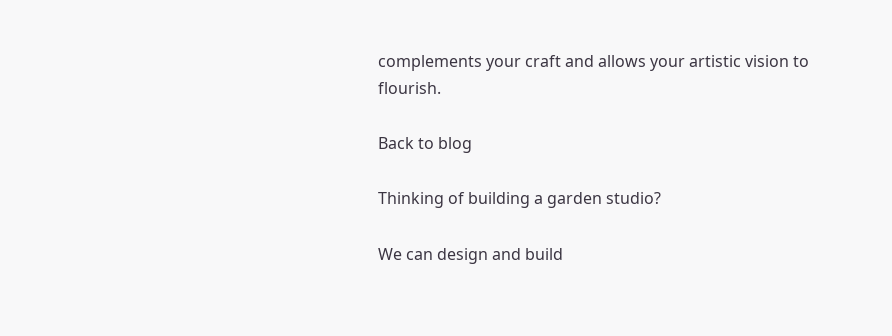complements your craft and allows your artistic vision to flourish.

Back to blog

Thinking of building a garden studio?

We can design and build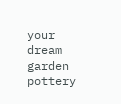your dream garden pottery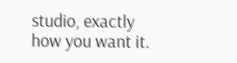studio, exactly how you want it.